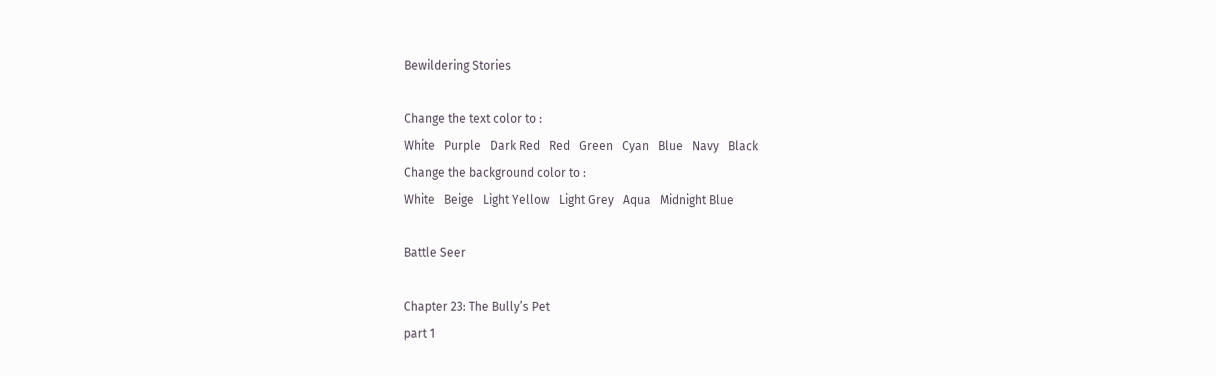Bewildering Stories

Change the text color to :
White   Purple   Dark Red   Red   Green   Cyan   Blue   Navy   Black
Change the background color to :
White   Beige   Light Yellow   Light Grey   Aqua   Midnight Blue

Battle Seer

Chapter 23: The Bully’s Pet
part 1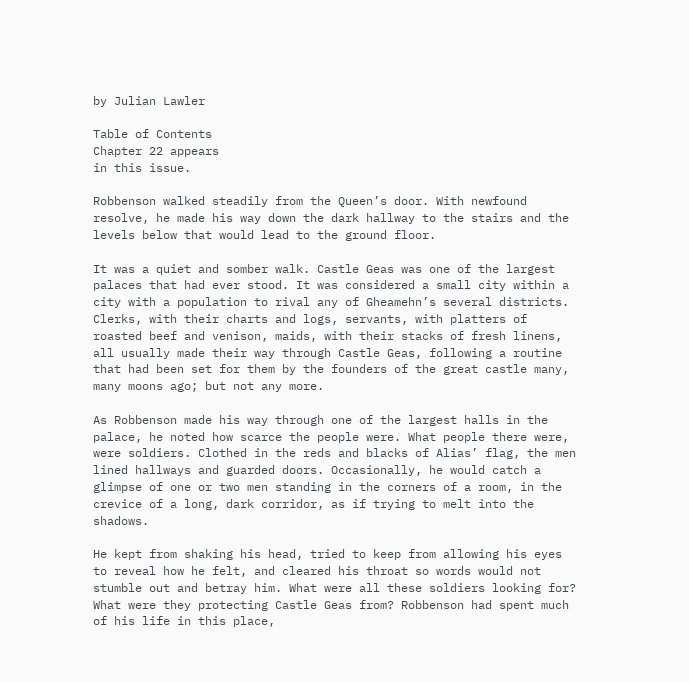by Julian Lawler

Table of Contents
Chapter 22 appears
in this issue.

Robbenson walked steadily from the Queen’s door. With newfound resolve, he made his way down the dark hallway to the stairs and the levels below that would lead to the ground floor.

It was a quiet and somber walk. Castle Geas was one of the largest palaces that had ever stood. It was considered a small city within a city with a population to rival any of Gheamehn’s several districts. Clerks, with their charts and logs, servants, with platters of roasted beef and venison, maids, with their stacks of fresh linens, all usually made their way through Castle Geas, following a routine that had been set for them by the founders of the great castle many, many moons ago; but not any more.

As Robbenson made his way through one of the largest halls in the palace, he noted how scarce the people were. What people there were, were soldiers. Clothed in the reds and blacks of Alias’ flag, the men lined hallways and guarded doors. Occasionally, he would catch a glimpse of one or two men standing in the corners of a room, in the crevice of a long, dark corridor, as if trying to melt into the shadows.

He kept from shaking his head, tried to keep from allowing his eyes to reveal how he felt, and cleared his throat so words would not stumble out and betray him. What were all these soldiers looking for? What were they protecting Castle Geas from? Robbenson had spent much of his life in this place,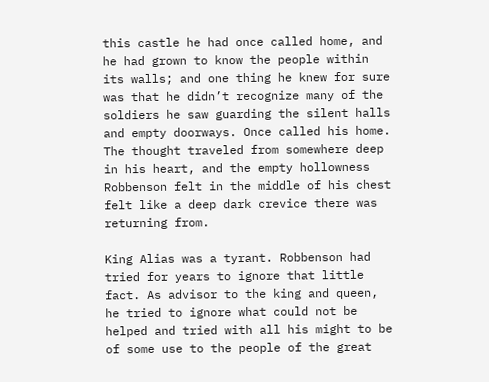this castle he had once called home, and he had grown to know the people within its walls; and one thing he knew for sure was that he didn’t recognize many of the soldiers he saw guarding the silent halls and empty doorways. Once called his home. The thought traveled from somewhere deep in his heart, and the empty hollowness Robbenson felt in the middle of his chest felt like a deep dark crevice there was returning from.

King Alias was a tyrant. Robbenson had tried for years to ignore that little fact. As advisor to the king and queen, he tried to ignore what could not be helped and tried with all his might to be of some use to the people of the great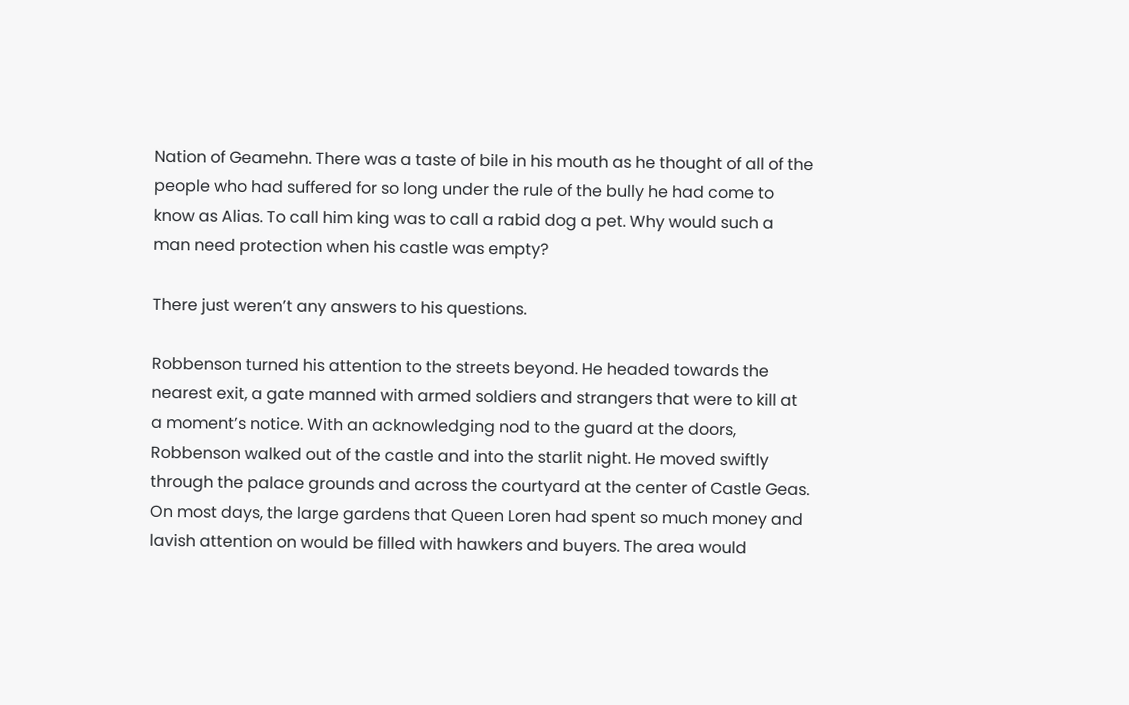Nation of Geamehn. There was a taste of bile in his mouth as he thought of all of the people who had suffered for so long under the rule of the bully he had come to know as Alias. To call him king was to call a rabid dog a pet. Why would such a man need protection when his castle was empty?

There just weren’t any answers to his questions.

Robbenson turned his attention to the streets beyond. He headed towards the nearest exit, a gate manned with armed soldiers and strangers that were to kill at a moment’s notice. With an acknowledging nod to the guard at the doors, Robbenson walked out of the castle and into the starlit night. He moved swiftly through the palace grounds and across the courtyard at the center of Castle Geas. On most days, the large gardens that Queen Loren had spent so much money and lavish attention on would be filled with hawkers and buyers. The area would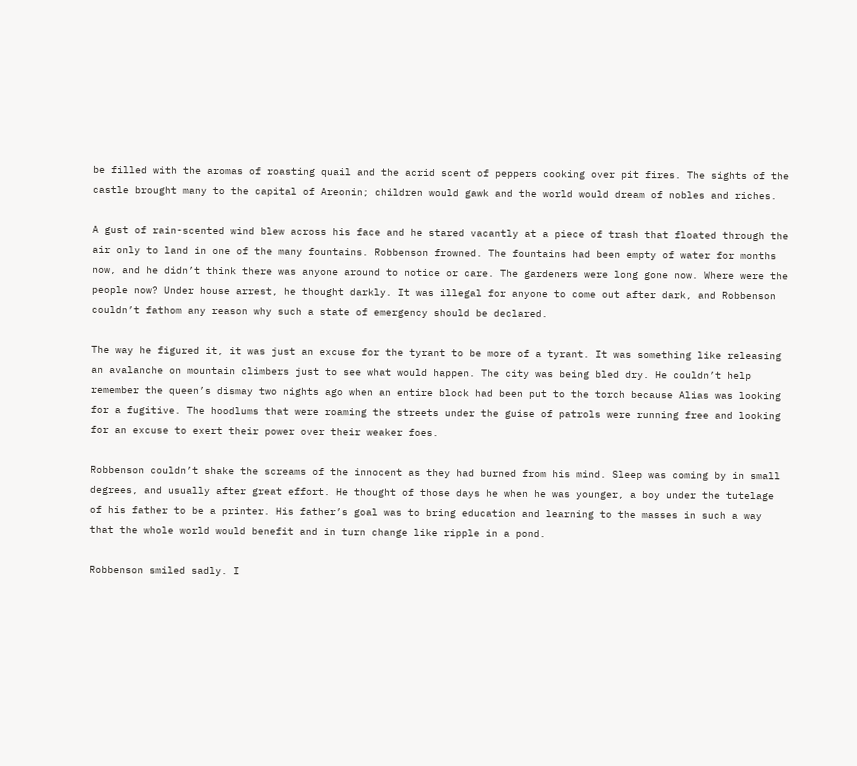be filled with the aromas of roasting quail and the acrid scent of peppers cooking over pit fires. The sights of the castle brought many to the capital of Areonin; children would gawk and the world would dream of nobles and riches.

A gust of rain-scented wind blew across his face and he stared vacantly at a piece of trash that floated through the air only to land in one of the many fountains. Robbenson frowned. The fountains had been empty of water for months now, and he didn’t think there was anyone around to notice or care. The gardeners were long gone now. Where were the people now? Under house arrest, he thought darkly. It was illegal for anyone to come out after dark, and Robbenson couldn’t fathom any reason why such a state of emergency should be declared.

The way he figured it, it was just an excuse for the tyrant to be more of a tyrant. It was something like releasing an avalanche on mountain climbers just to see what would happen. The city was being bled dry. He couldn’t help remember the queen’s dismay two nights ago when an entire block had been put to the torch because Alias was looking for a fugitive. The hoodlums that were roaming the streets under the guise of patrols were running free and looking for an excuse to exert their power over their weaker foes.

Robbenson couldn’t shake the screams of the innocent as they had burned from his mind. Sleep was coming by in small degrees, and usually after great effort. He thought of those days he when he was younger, a boy under the tutelage of his father to be a printer. His father’s goal was to bring education and learning to the masses in such a way that the whole world would benefit and in turn change like ripple in a pond.

Robbenson smiled sadly. I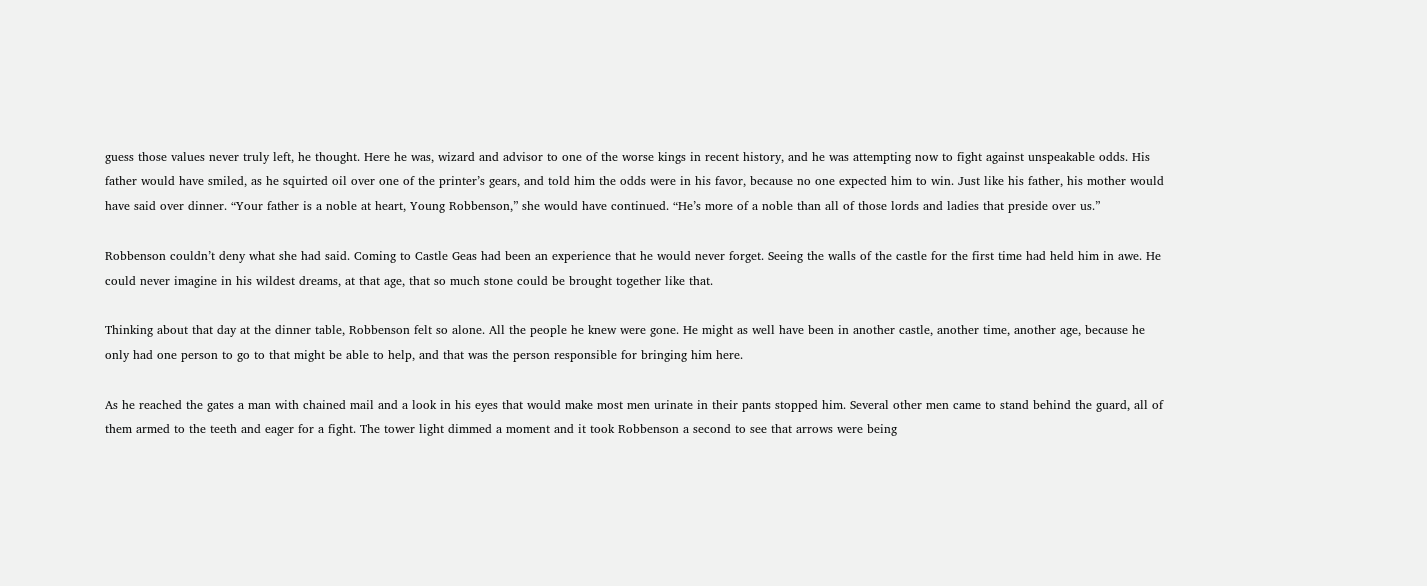guess those values never truly left, he thought. Here he was, wizard and advisor to one of the worse kings in recent history, and he was attempting now to fight against unspeakable odds. His father would have smiled, as he squirted oil over one of the printer’s gears, and told him the odds were in his favor, because no one expected him to win. Just like his father, his mother would have said over dinner. “Your father is a noble at heart, Young Robbenson,” she would have continued. “He’s more of a noble than all of those lords and ladies that preside over us.”

Robbenson couldn’t deny what she had said. Coming to Castle Geas had been an experience that he would never forget. Seeing the walls of the castle for the first time had held him in awe. He could never imagine in his wildest dreams, at that age, that so much stone could be brought together like that.

Thinking about that day at the dinner table, Robbenson felt so alone. All the people he knew were gone. He might as well have been in another castle, another time, another age, because he only had one person to go to that might be able to help, and that was the person responsible for bringing him here.

As he reached the gates a man with chained mail and a look in his eyes that would make most men urinate in their pants stopped him. Several other men came to stand behind the guard, all of them armed to the teeth and eager for a fight. The tower light dimmed a moment and it took Robbenson a second to see that arrows were being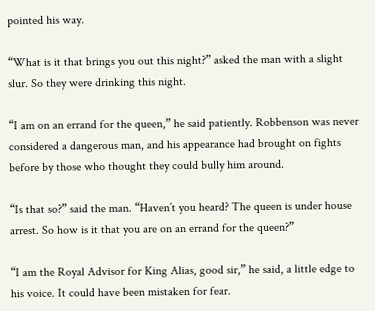pointed his way.

“What is it that brings you out this night?” asked the man with a slight slur. So they were drinking this night.

“I am on an errand for the queen,” he said patiently. Robbenson was never considered a dangerous man, and his appearance had brought on fights before by those who thought they could bully him around.

“Is that so?” said the man. “Haven’t you heard? The queen is under house arrest. So how is it that you are on an errand for the queen?”

“I am the Royal Advisor for King Alias, good sir,” he said, a little edge to his voice. It could have been mistaken for fear.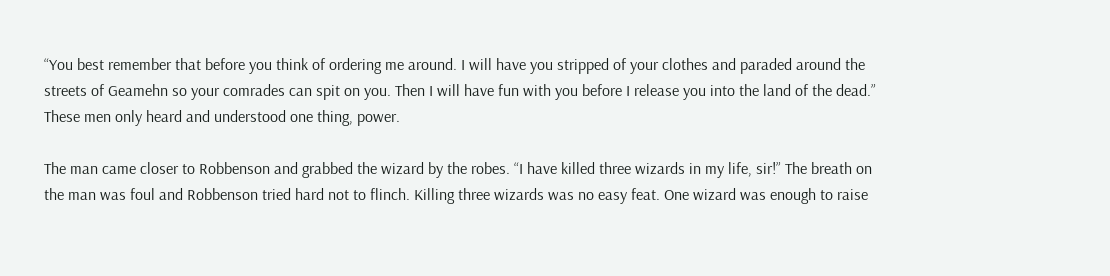“You best remember that before you think of ordering me around. I will have you stripped of your clothes and paraded around the streets of Geamehn so your comrades can spit on you. Then I will have fun with you before I release you into the land of the dead.” These men only heard and understood one thing, power.

The man came closer to Robbenson and grabbed the wizard by the robes. “I have killed three wizards in my life, sir!” The breath on the man was foul and Robbenson tried hard not to flinch. Killing three wizards was no easy feat. One wizard was enough to raise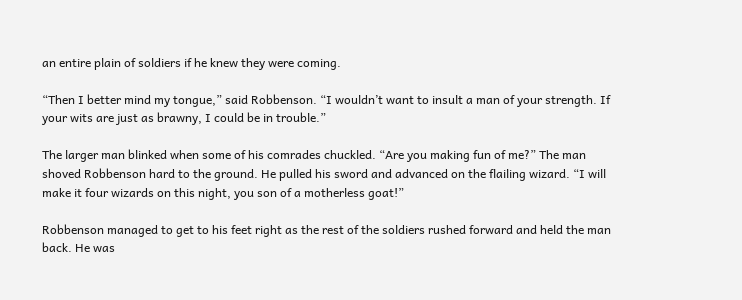an entire plain of soldiers if he knew they were coming.

“Then I better mind my tongue,” said Robbenson. “I wouldn’t want to insult a man of your strength. If your wits are just as brawny, I could be in trouble.”

The larger man blinked when some of his comrades chuckled. “Are you making fun of me?” The man shoved Robbenson hard to the ground. He pulled his sword and advanced on the flailing wizard. “I will make it four wizards on this night, you son of a motherless goat!”

Robbenson managed to get to his feet right as the rest of the soldiers rushed forward and held the man back. He was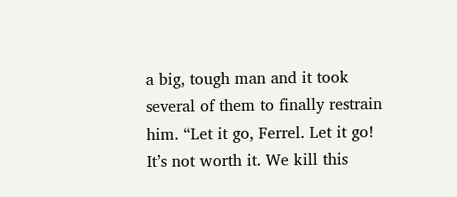a big, tough man and it took several of them to finally restrain him. “Let it go, Ferrel. Let it go! It’s not worth it. We kill this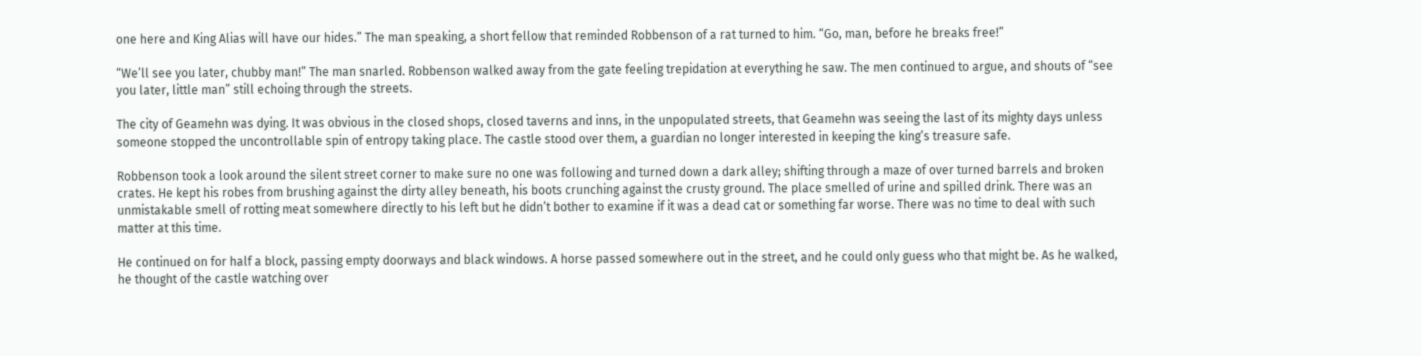one here and King Alias will have our hides.” The man speaking, a short fellow that reminded Robbenson of a rat turned to him. “Go, man, before he breaks free!”

“We’ll see you later, chubby man!” The man snarled. Robbenson walked away from the gate feeling trepidation at everything he saw. The men continued to argue, and shouts of “see you later, little man” still echoing through the streets.

The city of Geamehn was dying. It was obvious in the closed shops, closed taverns and inns, in the unpopulated streets, that Geamehn was seeing the last of its mighty days unless someone stopped the uncontrollable spin of entropy taking place. The castle stood over them, a guardian no longer interested in keeping the king’s treasure safe.

Robbenson took a look around the silent street corner to make sure no one was following and turned down a dark alley; shifting through a maze of over turned barrels and broken crates. He kept his robes from brushing against the dirty alley beneath, his boots crunching against the crusty ground. The place smelled of urine and spilled drink. There was an unmistakable smell of rotting meat somewhere directly to his left but he didn’t bother to examine if it was a dead cat or something far worse. There was no time to deal with such matter at this time.

He continued on for half a block, passing empty doorways and black windows. A horse passed somewhere out in the street, and he could only guess who that might be. As he walked, he thought of the castle watching over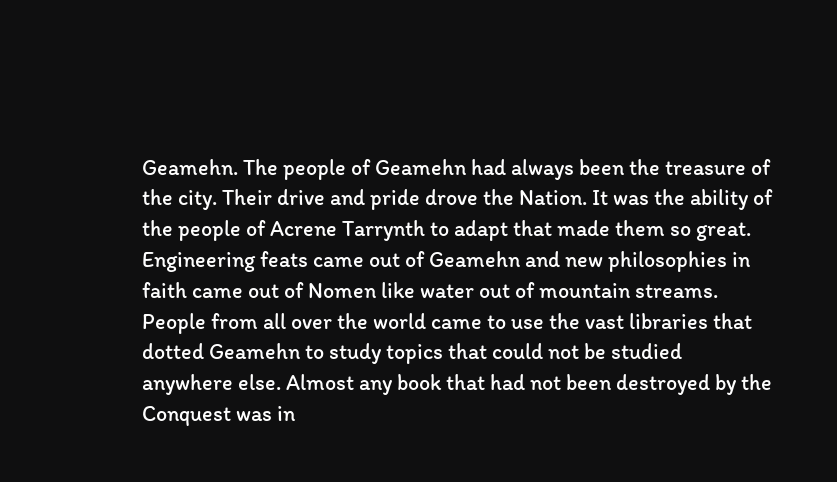Geamehn. The people of Geamehn had always been the treasure of the city. Their drive and pride drove the Nation. It was the ability of the people of Acrene Tarrynth to adapt that made them so great. Engineering feats came out of Geamehn and new philosophies in faith came out of Nomen like water out of mountain streams. People from all over the world came to use the vast libraries that dotted Geamehn to study topics that could not be studied anywhere else. Almost any book that had not been destroyed by the Conquest was in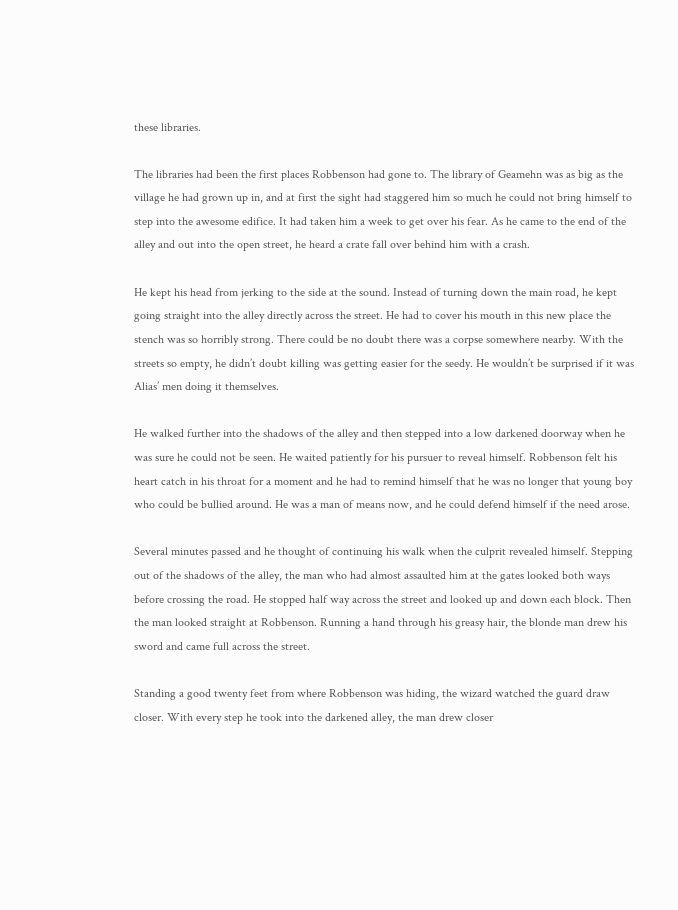these libraries.

The libraries had been the first places Robbenson had gone to. The library of Geamehn was as big as the village he had grown up in, and at first the sight had staggered him so much he could not bring himself to step into the awesome edifice. It had taken him a week to get over his fear. As he came to the end of the alley and out into the open street, he heard a crate fall over behind him with a crash.

He kept his head from jerking to the side at the sound. Instead of turning down the main road, he kept going straight into the alley directly across the street. He had to cover his mouth in this new place the stench was so horribly strong. There could be no doubt there was a corpse somewhere nearby. With the streets so empty, he didn’t doubt killing was getting easier for the seedy. He wouldn’t be surprised if it was Alias’ men doing it themselves.

He walked further into the shadows of the alley and then stepped into a low darkened doorway when he was sure he could not be seen. He waited patiently for his pursuer to reveal himself. Robbenson felt his heart catch in his throat for a moment and he had to remind himself that he was no longer that young boy who could be bullied around. He was a man of means now, and he could defend himself if the need arose.

Several minutes passed and he thought of continuing his walk when the culprit revealed himself. Stepping out of the shadows of the alley, the man who had almost assaulted him at the gates looked both ways before crossing the road. He stopped half way across the street and looked up and down each block. Then the man looked straight at Robbenson. Running a hand through his greasy hair, the blonde man drew his sword and came full across the street.

Standing a good twenty feet from where Robbenson was hiding, the wizard watched the guard draw closer. With every step he took into the darkened alley, the man drew closer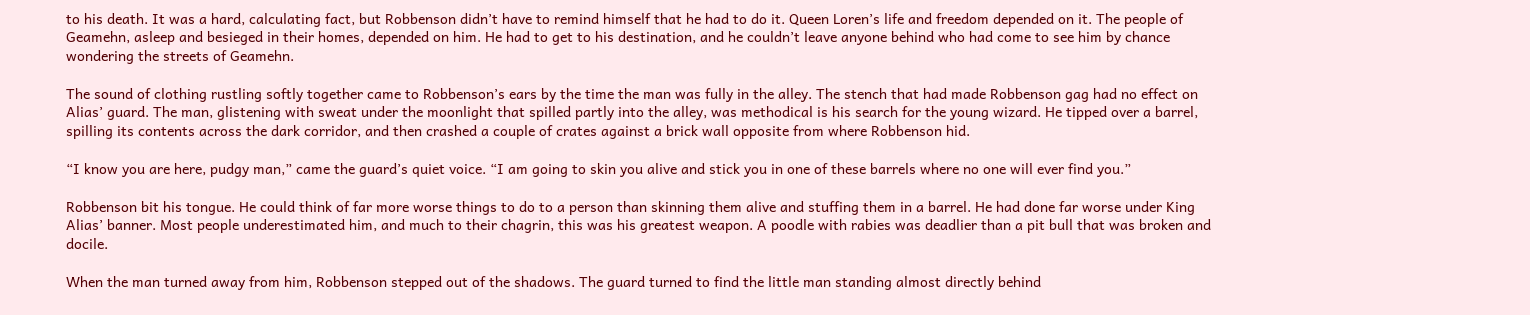to his death. It was a hard, calculating fact, but Robbenson didn’t have to remind himself that he had to do it. Queen Loren’s life and freedom depended on it. The people of Geamehn, asleep and besieged in their homes, depended on him. He had to get to his destination, and he couldn’t leave anyone behind who had come to see him by chance wondering the streets of Geamehn.

The sound of clothing rustling softly together came to Robbenson’s ears by the time the man was fully in the alley. The stench that had made Robbenson gag had no effect on Alias’ guard. The man, glistening with sweat under the moonlight that spilled partly into the alley, was methodical is his search for the young wizard. He tipped over a barrel, spilling its contents across the dark corridor, and then crashed a couple of crates against a brick wall opposite from where Robbenson hid.

“I know you are here, pudgy man,” came the guard’s quiet voice. “I am going to skin you alive and stick you in one of these barrels where no one will ever find you.”

Robbenson bit his tongue. He could think of far more worse things to do to a person than skinning them alive and stuffing them in a barrel. He had done far worse under King Alias’ banner. Most people underestimated him, and much to their chagrin, this was his greatest weapon. A poodle with rabies was deadlier than a pit bull that was broken and docile.

When the man turned away from him, Robbenson stepped out of the shadows. The guard turned to find the little man standing almost directly behind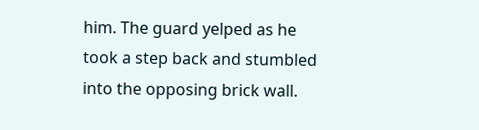him. The guard yelped as he took a step back and stumbled into the opposing brick wall.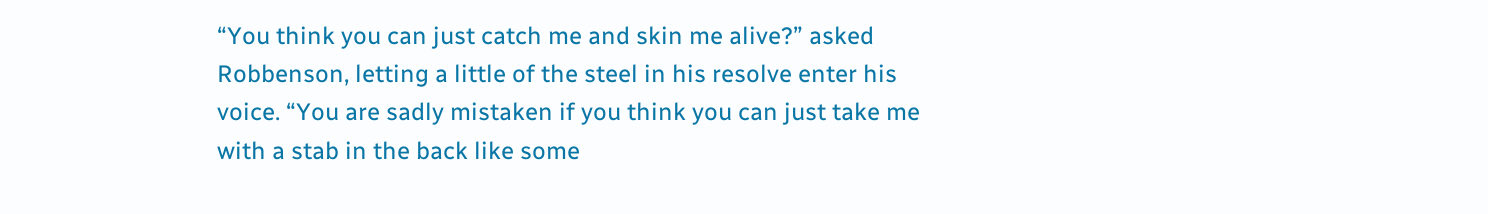“You think you can just catch me and skin me alive?” asked Robbenson, letting a little of the steel in his resolve enter his voice. “You are sadly mistaken if you think you can just take me with a stab in the back like some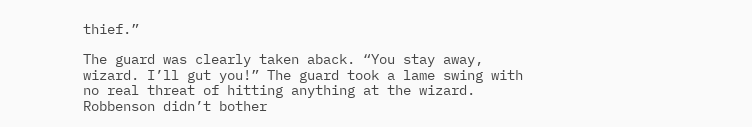thief.”

The guard was clearly taken aback. “You stay away, wizard. I’ll gut you!” The guard took a lame swing with no real threat of hitting anything at the wizard. Robbenson didn’t bother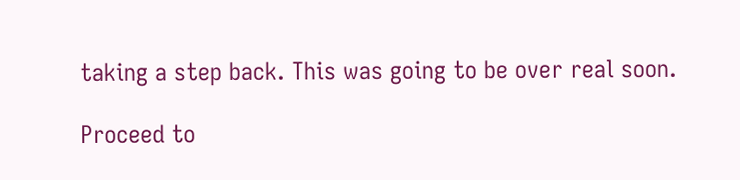taking a step back. This was going to be over real soon.

Proceed to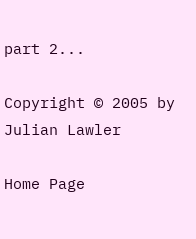part 2...

Copyright © 2005 by Julian Lawler

Home Page